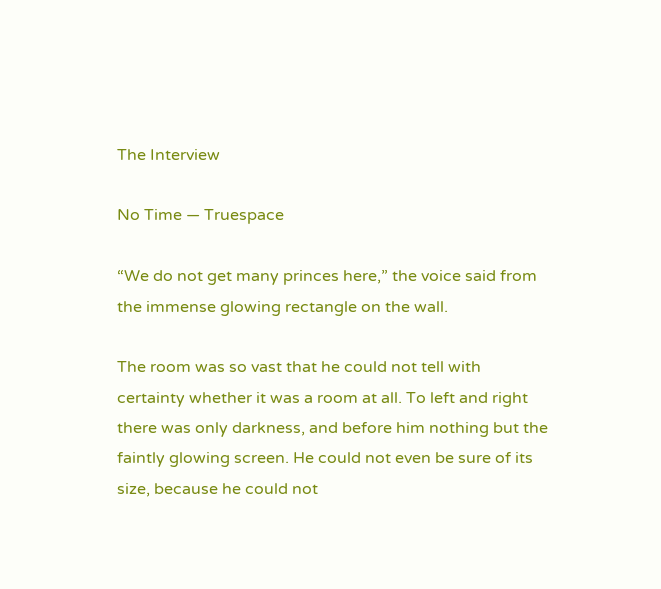The Interview

No Time — Truespace

“We do not get many princes here,” the voice said from the immense glowing rectangle on the wall.

The room was so vast that he could not tell with certainty whether it was a room at all. To left and right there was only darkness, and before him nothing but the faintly glowing screen. He could not even be sure of its size, because he could not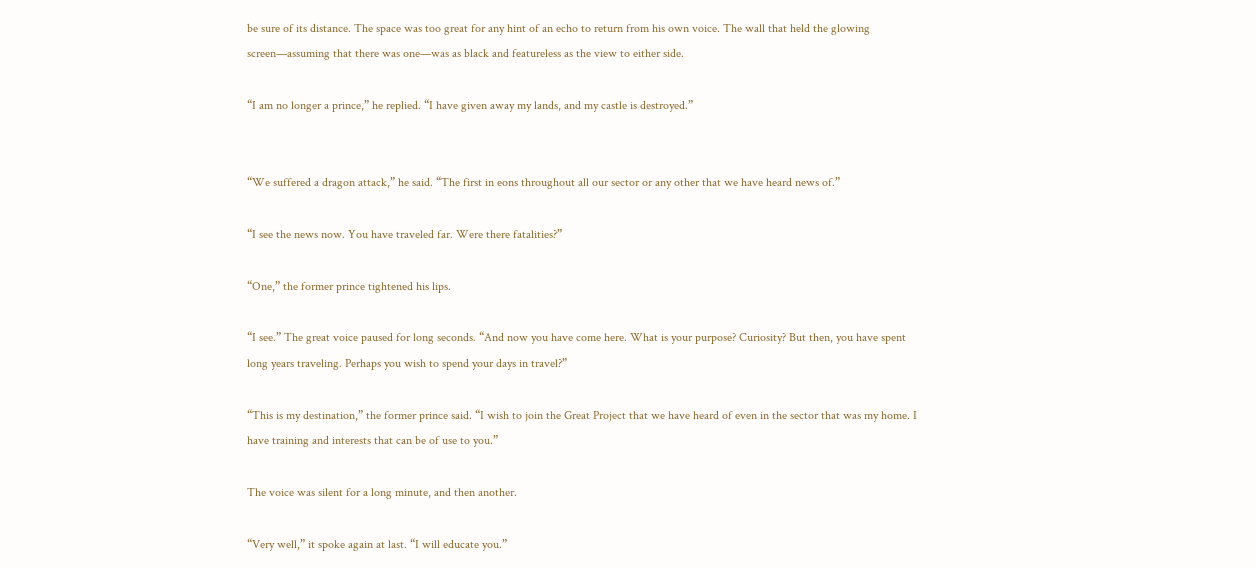be sure of its distance. The space was too great for any hint of an echo to return from his own voice. The wall that held the glowing screen—assuming that there was one—was as black and featureless as the view to either side.

“I am no longer a prince,” he replied. “I have given away my lands, and my castle is destroyed.”


“We suffered a dragon attack,” he said. “The first in eons throughout all our sector or any other that we have heard news of.”

“I see the news now. You have traveled far. Were there fatalities?”

“One,” the former prince tightened his lips.

“I see.” The great voice paused for long seconds. “And now you have come here. What is your purpose? Curiosity? But then, you have spent long years traveling. Perhaps you wish to spend your days in travel?”

“This is my destination,” the former prince said. “I wish to join the Great Project that we have heard of even in the sector that was my home. I have training and interests that can be of use to you.”

The voice was silent for a long minute, and then another.

“Very well,” it spoke again at last. “I will educate you.”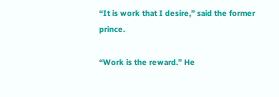“It is work that I desire,” said the former prince.

“Work is the reward.” He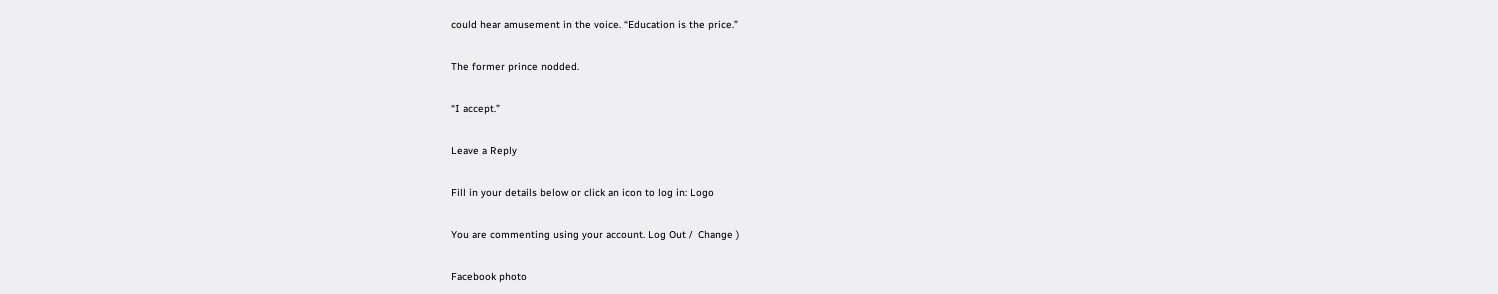could hear amusement in the voice. “Education is the price.”

The former prince nodded.

“I accept.”

Leave a Reply

Fill in your details below or click an icon to log in: Logo

You are commenting using your account. Log Out /  Change )

Facebook photo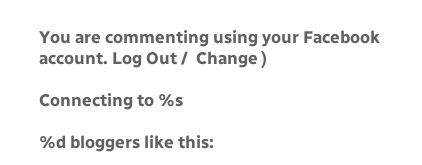You are commenting using your Facebook account. Log Out /  Change )

Connecting to %s

%d bloggers like this: